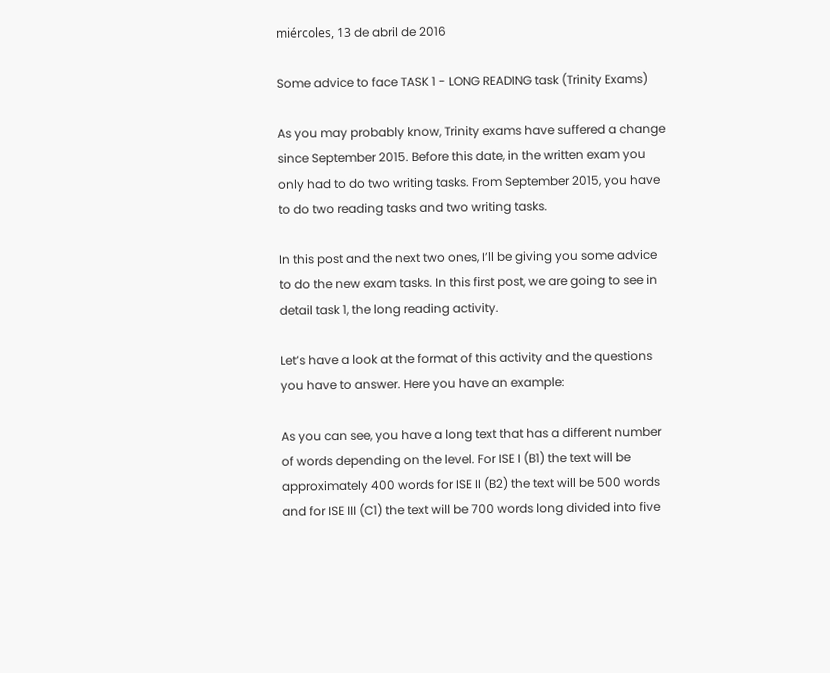miércoles, 13 de abril de 2016

Some advice to face TASK 1 - LONG READING task (Trinity Exams)

As you may probably know, Trinity exams have suffered a change since September 2015. Before this date, in the written exam you only had to do two writing tasks. From September 2015, you have to do two reading tasks and two writing tasks.

In this post and the next two ones, I’ll be giving you some advice to do the new exam tasks. In this first post, we are going to see in detail task 1, the long reading activity.

Let’s have a look at the format of this activity and the questions you have to answer. Here you have an example:

As you can see, you have a long text that has a different number of words depending on the level. For ISE I (B1) the text will be approximately 400 words for ISE II (B2) the text will be 500 words and for ISE III (C1) the text will be 700 words long divided into five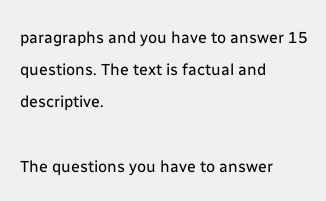paragraphs and you have to answer 15 questions. The text is factual and descriptive.

The questions you have to answer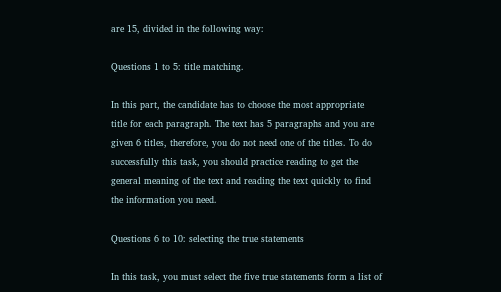are 15, divided in the following way:

Questions 1 to 5: title matching.

In this part, the candidate has to choose the most appropriate title for each paragraph. The text has 5 paragraphs and you are given 6 titles, therefore, you do not need one of the titles. To do successfully this task, you should practice reading to get the general meaning of the text and reading the text quickly to find the information you need.

Questions 6 to 10: selecting the true statements

In this task, you must select the five true statements form a list of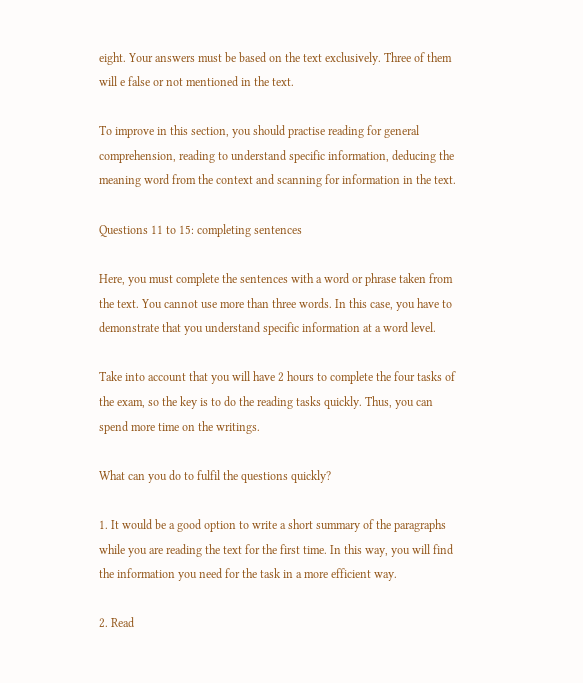eight. Your answers must be based on the text exclusively. Three of them will e false or not mentioned in the text.

To improve in this section, you should practise reading for general comprehension, reading to understand specific information, deducing the meaning word from the context and scanning for information in the text.

Questions 11 to 15: completing sentences

Here, you must complete the sentences with a word or phrase taken from the text. You cannot use more than three words. In this case, you have to demonstrate that you understand specific information at a word level.

Take into account that you will have 2 hours to complete the four tasks of the exam, so the key is to do the reading tasks quickly. Thus, you can spend more time on the writings.

What can you do to fulfil the questions quickly?

1. It would be a good option to write a short summary of the paragraphs while you are reading the text for the first time. In this way, you will find the information you need for the task in a more efficient way.

2. Read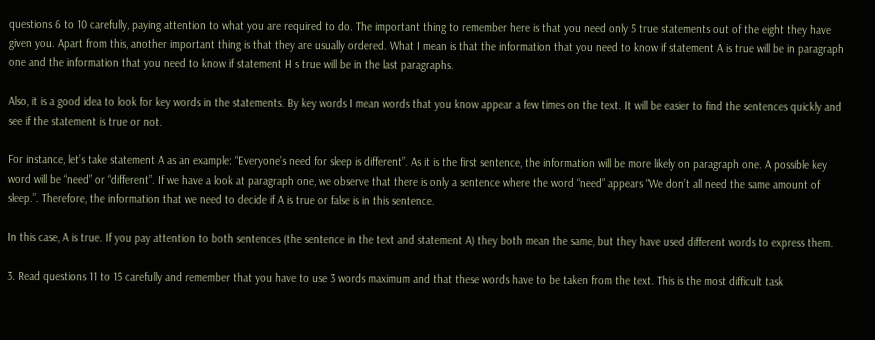questions 6 to 10 carefully, paying attention to what you are required to do. The important thing to remember here is that you need only 5 true statements out of the eight they have given you. Apart from this, another important thing is that they are usually ordered. What I mean is that the information that you need to know if statement A is true will be in paragraph one and the information that you need to know if statement H s true will be in the last paragraphs.

Also, it is a good idea to look for key words in the statements. By key words I mean words that you know appear a few times on the text. It will be easier to find the sentences quickly and see if the statement is true or not.

For instance, let’s take statement A as an example: “Everyone’s need for sleep is different”. As it is the first sentence, the information will be more likely on paragraph one. A possible key word will be “need” or “different”. If we have a look at paragraph one, we observe that there is only a sentence where the word “need” appears “We don’t all need the same amount of sleep.”. Therefore, the information that we need to decide if A is true or false is in this sentence.

In this case, A is true. If you pay attention to both sentences (the sentence in the text and statement A) they both mean the same, but they have used different words to express them.

3. Read questions 11 to 15 carefully and remember that you have to use 3 words maximum and that these words have to be taken from the text. This is the most difficult task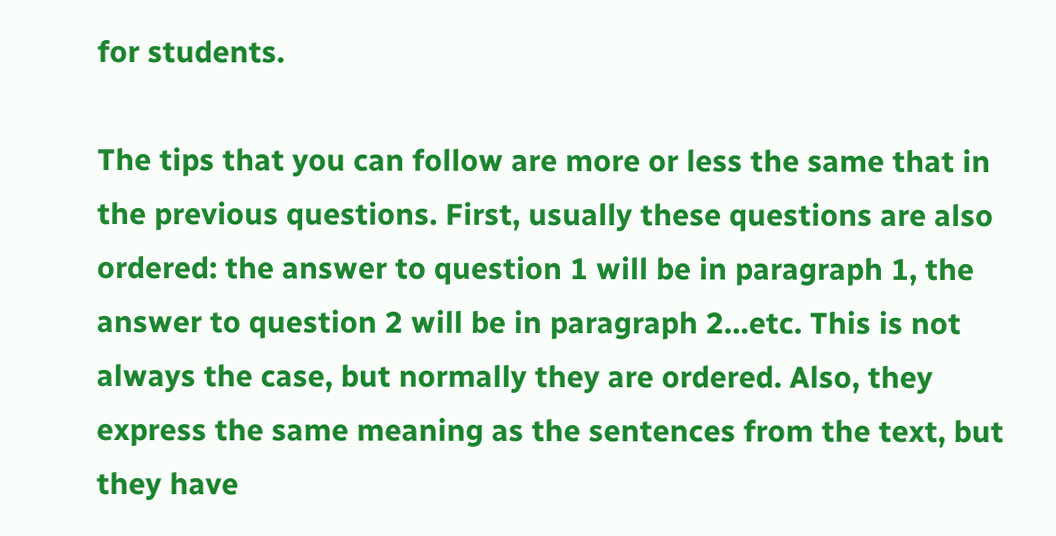for students.

The tips that you can follow are more or less the same that in the previous questions. First, usually these questions are also ordered: the answer to question 1 will be in paragraph 1, the answer to question 2 will be in paragraph 2…etc. This is not always the case, but normally they are ordered. Also, they express the same meaning as the sentences from the text, but they have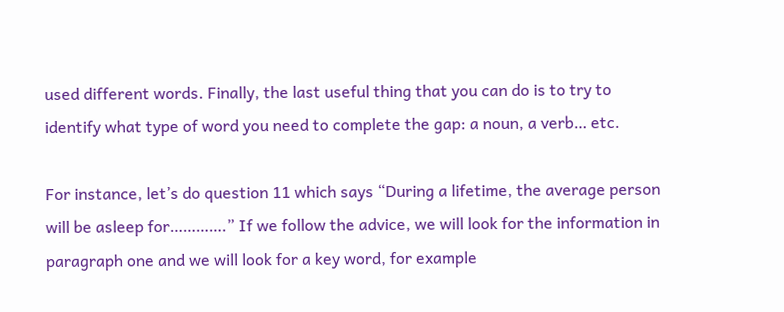used different words. Finally, the last useful thing that you can do is to try to identify what type of word you need to complete the gap: a noun, a verb… etc.

For instance, let’s do question 11 which says “During a lifetime, the average person will be asleep for………….” If we follow the advice, we will look for the information in paragraph one and we will look for a key word, for example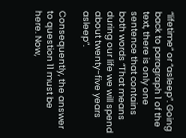“lifetime” or “asleep”. Going back to paragraph 1 of the text, there is only one sentence that contains both words “That means during our life we will spend about twenty-five years asleep”.

Consequently, the answer to question 11 must be here. Now,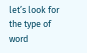let’s look for the type of word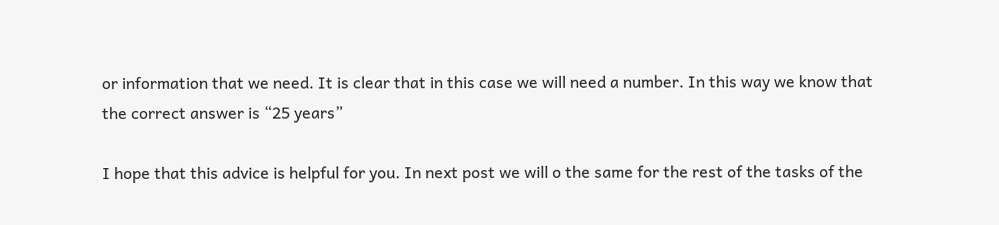or information that we need. It is clear that in this case we will need a number. In this way we know that the correct answer is “25 years”

I hope that this advice is helpful for you. In next post we will o the same for the rest of the tasks of the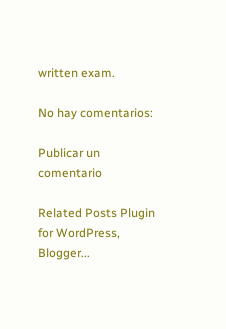written exam.

No hay comentarios:

Publicar un comentario

Related Posts Plugin for WordPress, Blogger...